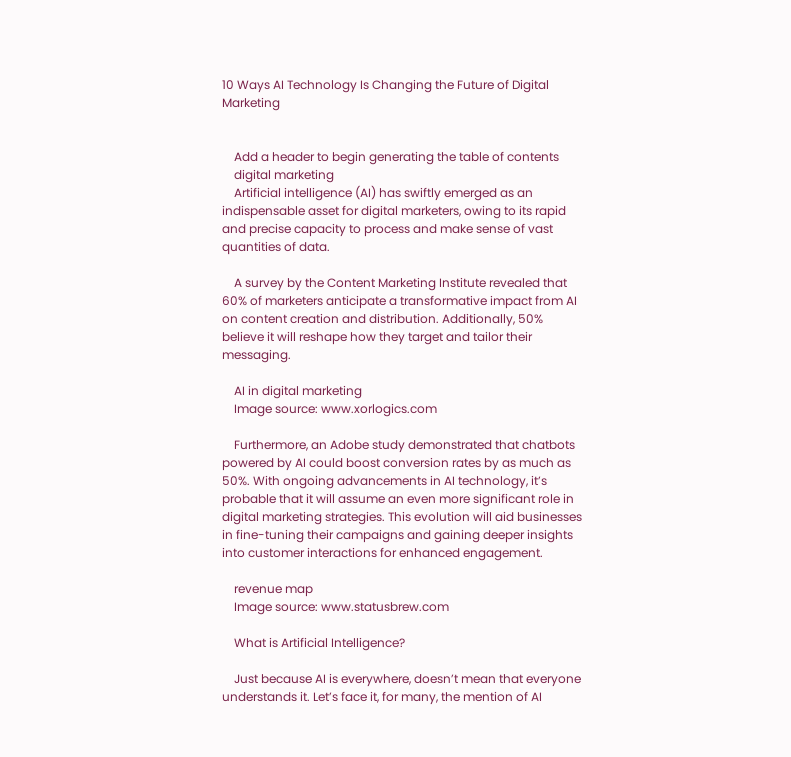10 Ways AI Technology Is Changing the Future of Digital Marketing


    Add a header to begin generating the table of contents
    digital marketing
    Artificial intelligence (AI) has swiftly emerged as an indispensable asset for digital marketers, owing to its rapid and precise capacity to process and make sense of vast quantities of data.

    A survey by the Content Marketing Institute revealed that 60% of marketers anticipate a transformative impact from AI on content creation and distribution. Additionally, 50% believe it will reshape how they target and tailor their messaging.

    AI in digital marketing
    Image source: www.xorlogics.com

    Furthermore, an Adobe study demonstrated that chatbots powered by AI could boost conversion rates by as much as 50%. With ongoing advancements in AI technology, it’s probable that it will assume an even more significant role in digital marketing strategies. This evolution will aid businesses in fine-tuning their campaigns and gaining deeper insights into customer interactions for enhanced engagement.

    revenue map
    Image source: www.statusbrew.com

    What is Artificial Intelligence?

    Just because AI is everywhere, doesn’t mean that everyone understands it. Let’s face it, for many, the mention of AI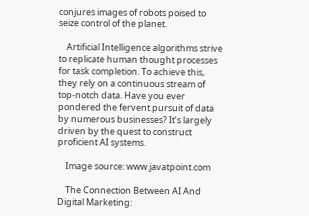conjures images of robots poised to seize control of the planet.

    Artificial Intelligence algorithms strive to replicate human thought processes for task completion. To achieve this, they rely on a continuous stream of top-notch data. Have you ever pondered the fervent pursuit of data by numerous businesses? It’s largely driven by the quest to construct proficient AI systems.

    Image source: www.javatpoint.com

    The Connection Between AI And Digital Marketing: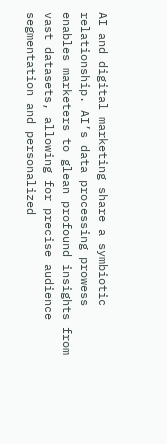AI and digital marketing share a symbiotic relationship. AI’s data processing prowess enables marketers to glean profound insights from vast datasets, allowing for precise audience segmentation and personalized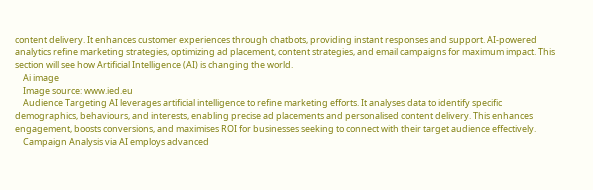content delivery. It enhances customer experiences through chatbots, providing instant responses and support. AI-powered analytics refine marketing strategies, optimizing ad placement, content strategies, and email campaigns for maximum impact. This section will see how Artificial Intelligence (AI) is changing the world.
    Ai image
    Image source: www.ied.eu
    Audience Targeting AI leverages artificial intelligence to refine marketing efforts. It analyses data to identify specific demographics, behaviours, and interests, enabling precise ad placements and personalised content delivery. This enhances engagement, boosts conversions, and maximises ROI for businesses seeking to connect with their target audience effectively.
    Campaign Analysis via AI employs advanced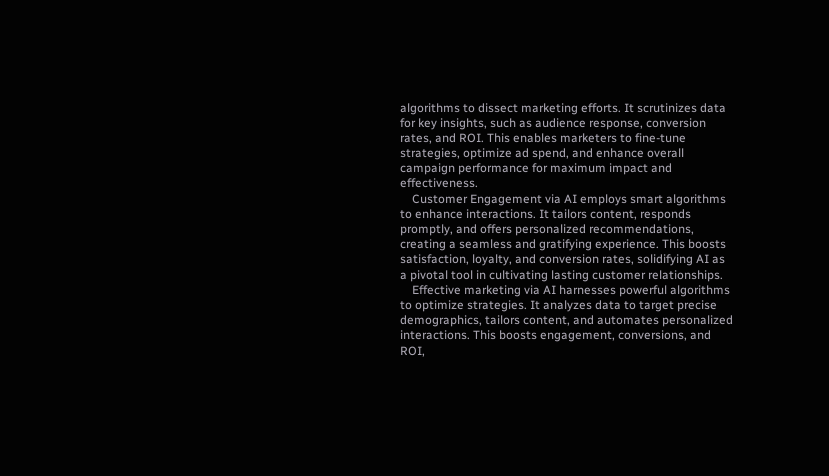algorithms to dissect marketing efforts. It scrutinizes data for key insights, such as audience response, conversion rates, and ROI. This enables marketers to fine-tune strategies, optimize ad spend, and enhance overall campaign performance for maximum impact and effectiveness.
    Customer Engagement via AI employs smart algorithms to enhance interactions. It tailors content, responds promptly, and offers personalized recommendations, creating a seamless and gratifying experience. This boosts satisfaction, loyalty, and conversion rates, solidifying AI as a pivotal tool in cultivating lasting customer relationships.
    Effective marketing via AI harnesses powerful algorithms to optimize strategies. It analyzes data to target precise demographics, tailors content, and automates personalized interactions. This boosts engagement, conversions, and ROI,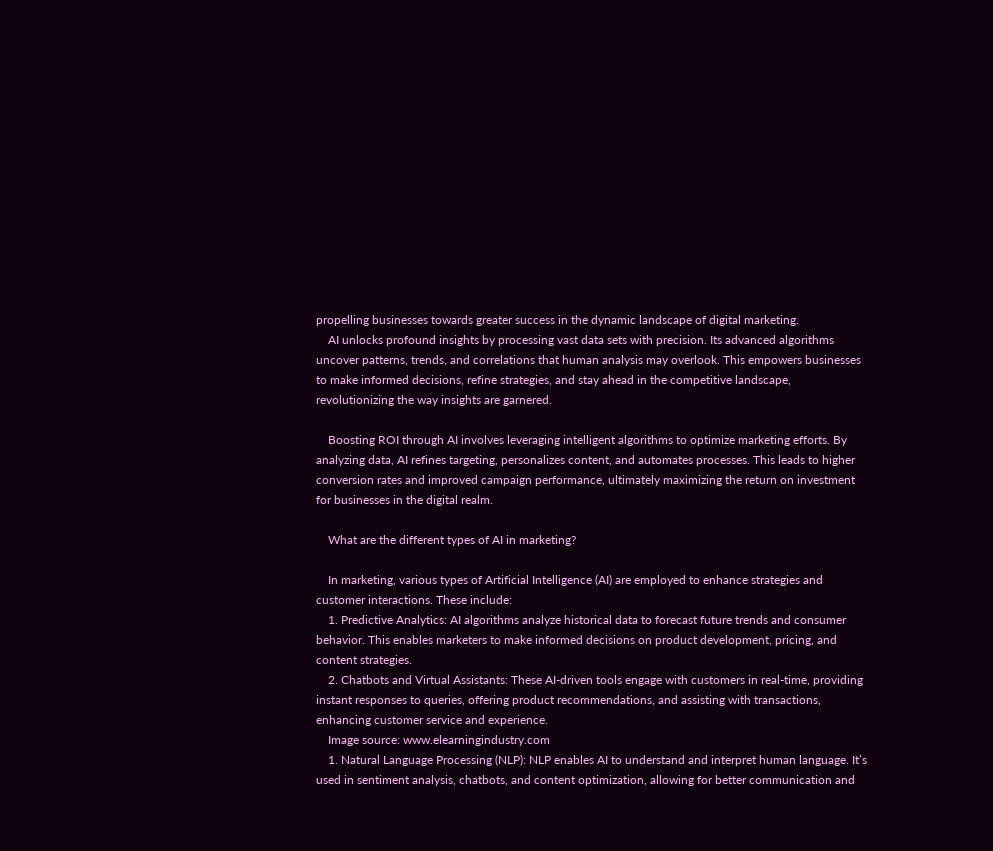propelling businesses towards greater success in the dynamic landscape of digital marketing.
    AI unlocks profound insights by processing vast data sets with precision. Its advanced algorithms uncover patterns, trends, and correlations that human analysis may overlook. This empowers businesses to make informed decisions, refine strategies, and stay ahead in the competitive landscape, revolutionizing the way insights are garnered.

    Boosting ROI through AI involves leveraging intelligent algorithms to optimize marketing efforts. By analyzing data, AI refines targeting, personalizes content, and automates processes. This leads to higher conversion rates and improved campaign performance, ultimately maximizing the return on investment for businesses in the digital realm.

    What are the different types of AI in marketing?

    In marketing, various types of Artificial Intelligence (AI) are employed to enhance strategies and customer interactions. These include:
    1. Predictive Analytics: AI algorithms analyze historical data to forecast future trends and consumer behavior. This enables marketers to make informed decisions on product development, pricing, and content strategies.
    2. Chatbots and Virtual Assistants: These AI-driven tools engage with customers in real-time, providing instant responses to queries, offering product recommendations, and assisting with transactions, enhancing customer service and experience.
    Image source: www.elearningindustry.com
    1. Natural Language Processing (NLP): NLP enables AI to understand and interpret human language. It’s used in sentiment analysis, chatbots, and content optimization, allowing for better communication and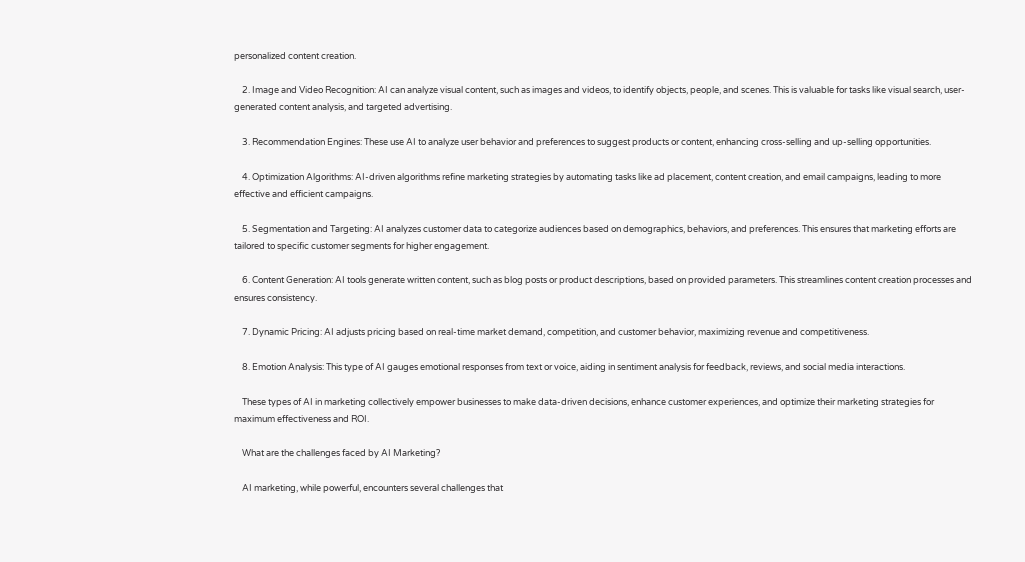personalized content creation.

    2. Image and Video Recognition: AI can analyze visual content, such as images and videos, to identify objects, people, and scenes. This is valuable for tasks like visual search, user-generated content analysis, and targeted advertising.

    3. Recommendation Engines: These use AI to analyze user behavior and preferences to suggest products or content, enhancing cross-selling and up-selling opportunities.

    4. Optimization Algorithms: AI-driven algorithms refine marketing strategies by automating tasks like ad placement, content creation, and email campaigns, leading to more effective and efficient campaigns.

    5. Segmentation and Targeting: AI analyzes customer data to categorize audiences based on demographics, behaviors, and preferences. This ensures that marketing efforts are tailored to specific customer segments for higher engagement.

    6. Content Generation: AI tools generate written content, such as blog posts or product descriptions, based on provided parameters. This streamlines content creation processes and ensures consistency.

    7. Dynamic Pricing: AI adjusts pricing based on real-time market demand, competition, and customer behavior, maximizing revenue and competitiveness.

    8. Emotion Analysis: This type of AI gauges emotional responses from text or voice, aiding in sentiment analysis for feedback, reviews, and social media interactions.

    These types of AI in marketing collectively empower businesses to make data-driven decisions, enhance customer experiences, and optimize their marketing strategies for maximum effectiveness and ROI.

    What are the challenges faced by AI Marketing?

    AI marketing, while powerful, encounters several challenges that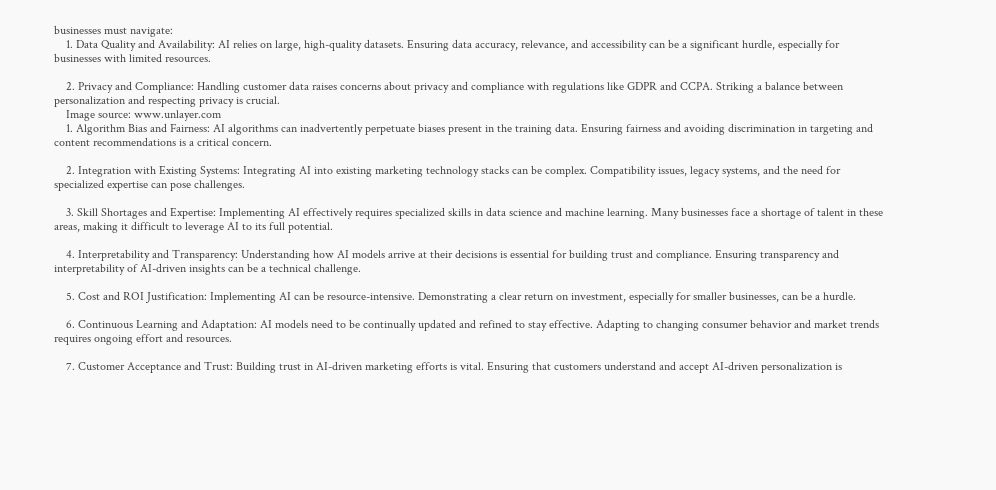businesses must navigate:
    1. Data Quality and Availability: AI relies on large, high-quality datasets. Ensuring data accuracy, relevance, and accessibility can be a significant hurdle, especially for businesses with limited resources.

    2. Privacy and Compliance: Handling customer data raises concerns about privacy and compliance with regulations like GDPR and CCPA. Striking a balance between personalization and respecting privacy is crucial.
    Image source: www.unlayer.com
    1. Algorithm Bias and Fairness: AI algorithms can inadvertently perpetuate biases present in the training data. Ensuring fairness and avoiding discrimination in targeting and content recommendations is a critical concern.

    2. Integration with Existing Systems: Integrating AI into existing marketing technology stacks can be complex. Compatibility issues, legacy systems, and the need for specialized expertise can pose challenges.

    3. Skill Shortages and Expertise: Implementing AI effectively requires specialized skills in data science and machine learning. Many businesses face a shortage of talent in these areas, making it difficult to leverage AI to its full potential.

    4. Interpretability and Transparency: Understanding how AI models arrive at their decisions is essential for building trust and compliance. Ensuring transparency and interpretability of AI-driven insights can be a technical challenge.

    5. Cost and ROI Justification: Implementing AI can be resource-intensive. Demonstrating a clear return on investment, especially for smaller businesses, can be a hurdle.

    6. Continuous Learning and Adaptation: AI models need to be continually updated and refined to stay effective. Adapting to changing consumer behavior and market trends requires ongoing effort and resources.

    7. Customer Acceptance and Trust: Building trust in AI-driven marketing efforts is vital. Ensuring that customers understand and accept AI-driven personalization is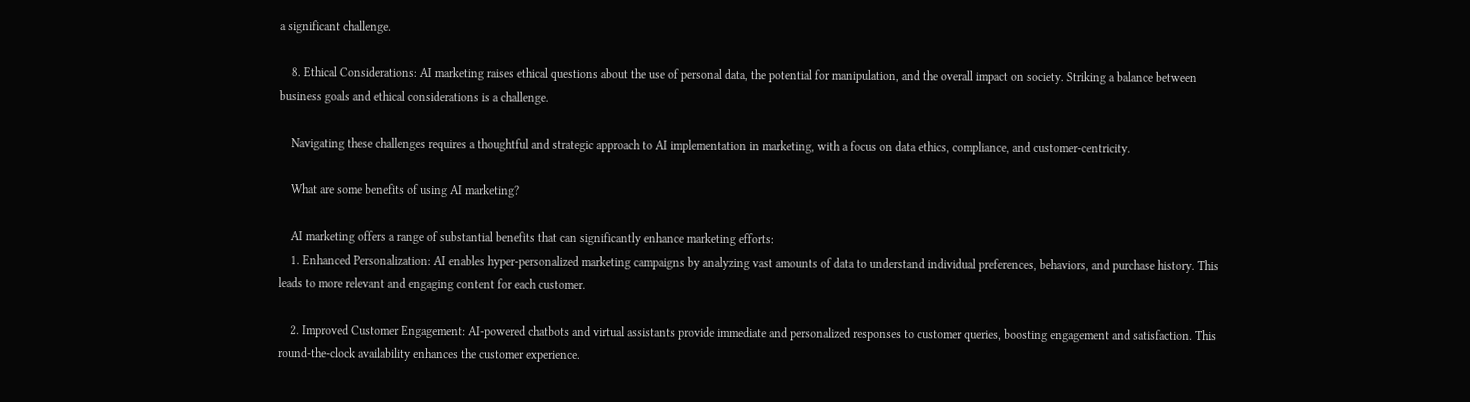a significant challenge.

    8. Ethical Considerations: AI marketing raises ethical questions about the use of personal data, the potential for manipulation, and the overall impact on society. Striking a balance between business goals and ethical considerations is a challenge.

    Navigating these challenges requires a thoughtful and strategic approach to AI implementation in marketing, with a focus on data ethics, compliance, and customer-centricity.

    What are some benefits of using AI marketing?

    AI marketing offers a range of substantial benefits that can significantly enhance marketing efforts:
    1. Enhanced Personalization: AI enables hyper-personalized marketing campaigns by analyzing vast amounts of data to understand individual preferences, behaviors, and purchase history. This leads to more relevant and engaging content for each customer.

    2. Improved Customer Engagement: AI-powered chatbots and virtual assistants provide immediate and personalized responses to customer queries, boosting engagement and satisfaction. This round-the-clock availability enhances the customer experience.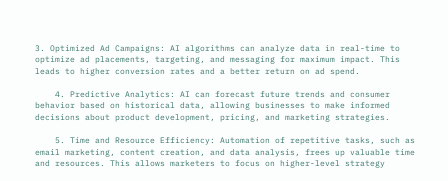3. Optimized Ad Campaigns: AI algorithms can analyze data in real-time to optimize ad placements, targeting, and messaging for maximum impact. This leads to higher conversion rates and a better return on ad spend.

    4. Predictive Analytics: AI can forecast future trends and consumer behavior based on historical data, allowing businesses to make informed decisions about product development, pricing, and marketing strategies.

    5. Time and Resource Efficiency: Automation of repetitive tasks, such as email marketing, content creation, and data analysis, frees up valuable time and resources. This allows marketers to focus on higher-level strategy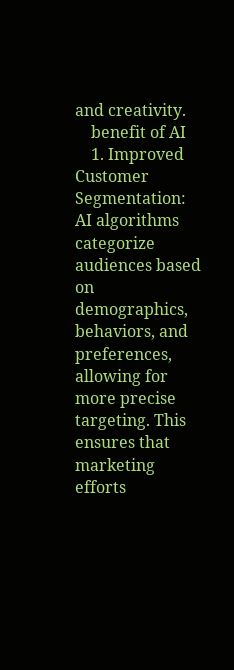and creativity.
    benefit of AI
    1. Improved Customer Segmentation: AI algorithms categorize audiences based on demographics, behaviors, and preferences, allowing for more precise targeting. This ensures that marketing efforts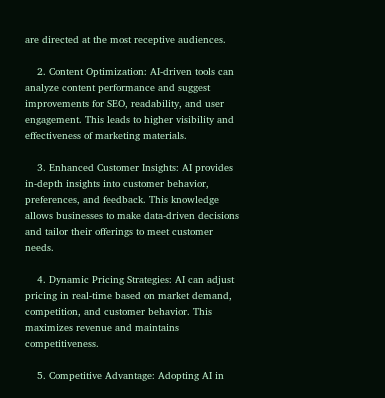are directed at the most receptive audiences.

    2. Content Optimization: AI-driven tools can analyze content performance and suggest improvements for SEO, readability, and user engagement. This leads to higher visibility and effectiveness of marketing materials.

    3. Enhanced Customer Insights: AI provides in-depth insights into customer behavior, preferences, and feedback. This knowledge allows businesses to make data-driven decisions and tailor their offerings to meet customer needs.

    4. Dynamic Pricing Strategies: AI can adjust pricing in real-time based on market demand, competition, and customer behavior. This maximizes revenue and maintains competitiveness.

    5. Competitive Advantage: Adopting AI in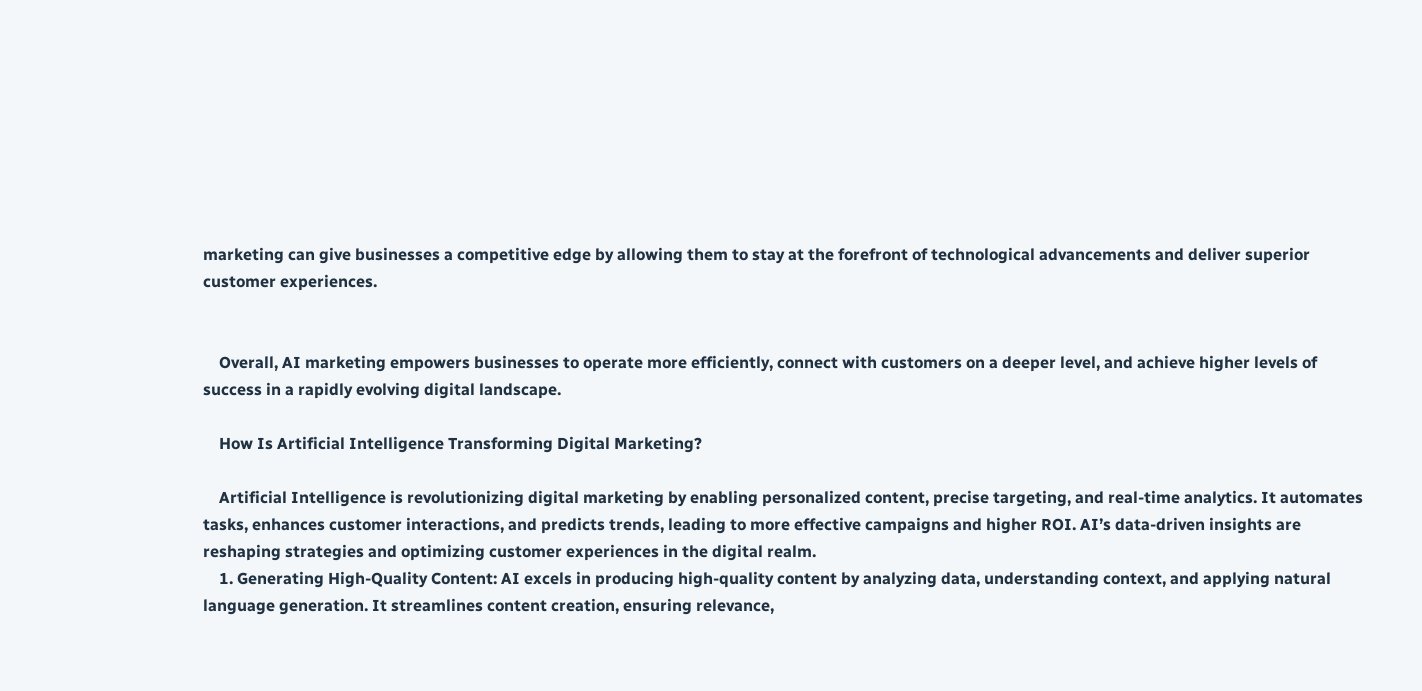marketing can give businesses a competitive edge by allowing them to stay at the forefront of technological advancements and deliver superior customer experiences.


    Overall, AI marketing empowers businesses to operate more efficiently, connect with customers on a deeper level, and achieve higher levels of success in a rapidly evolving digital landscape.

    How Is Artificial Intelligence Transforming Digital Marketing?

    Artificial Intelligence is revolutionizing digital marketing by enabling personalized content, precise targeting, and real-time analytics. It automates tasks, enhances customer interactions, and predicts trends, leading to more effective campaigns and higher ROI. AI’s data-driven insights are reshaping strategies and optimizing customer experiences in the digital realm.
    1. Generating High-Quality Content: AI excels in producing high-quality content by analyzing data, understanding context, and applying natural language generation. It streamlines content creation, ensuring relevance,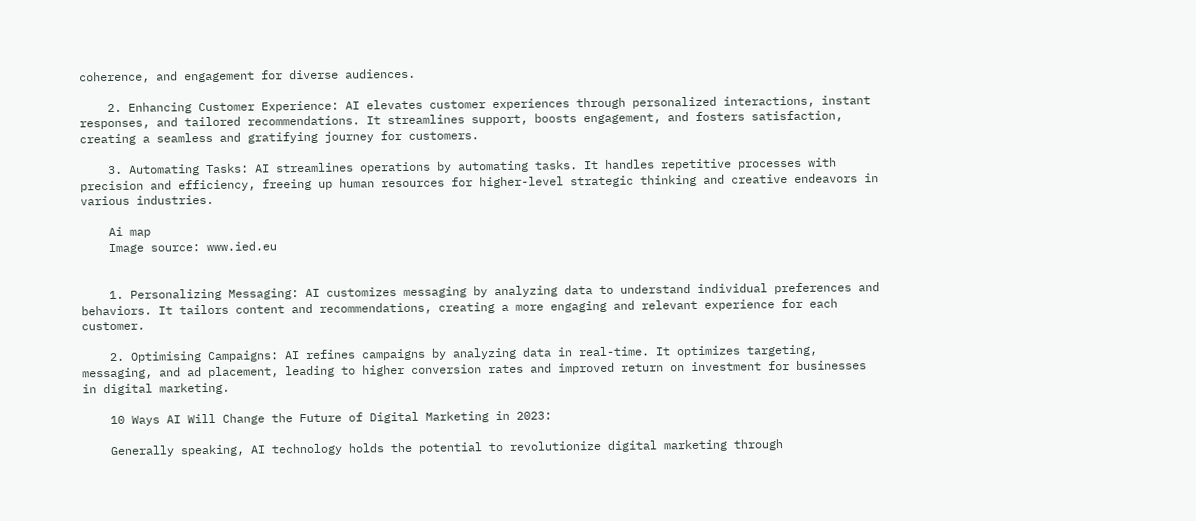coherence, and engagement for diverse audiences.

    2. Enhancing Customer Experience: AI elevates customer experiences through personalized interactions, instant responses, and tailored recommendations. It streamlines support, boosts engagement, and fosters satisfaction, creating a seamless and gratifying journey for customers.

    3. Automating Tasks: AI streamlines operations by automating tasks. It handles repetitive processes with precision and efficiency, freeing up human resources for higher-level strategic thinking and creative endeavors in various industries.

    Ai map
    Image source: www.ied.eu


    1. Personalizing Messaging: AI customizes messaging by analyzing data to understand individual preferences and behaviors. It tailors content and recommendations, creating a more engaging and relevant experience for each customer.

    2. Optimising Campaigns: AI refines campaigns by analyzing data in real-time. It optimizes targeting, messaging, and ad placement, leading to higher conversion rates and improved return on investment for businesses in digital marketing.

    10 Ways AI Will Change the Future of Digital Marketing in 2023:

    Generally speaking, AI technology holds the potential to revolutionize digital marketing through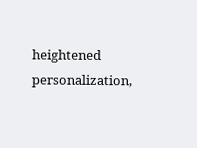heightened personalization,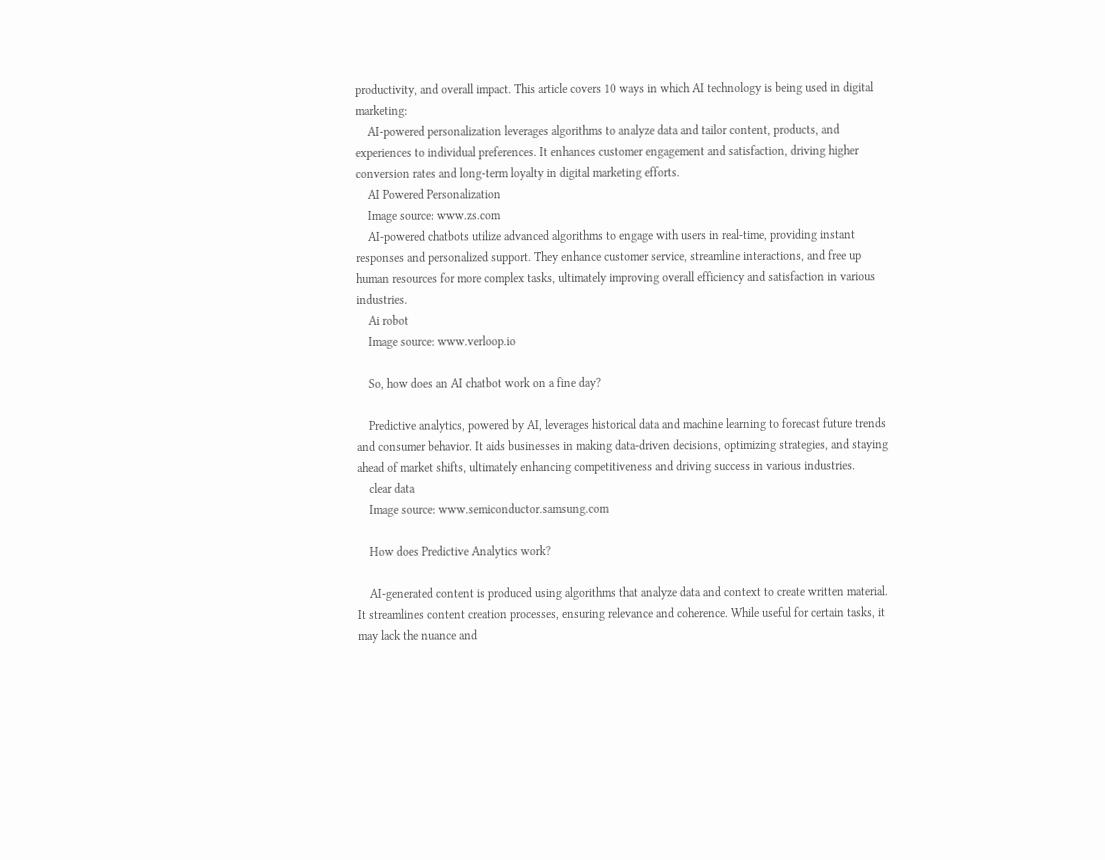productivity, and overall impact. This article covers 10 ways in which AI technology is being used in digital marketing:
    AI-powered personalization leverages algorithms to analyze data and tailor content, products, and experiences to individual preferences. It enhances customer engagement and satisfaction, driving higher conversion rates and long-term loyalty in digital marketing efforts.
    AI Powered Personalization
    Image source: www.zs.com
    AI-powered chatbots utilize advanced algorithms to engage with users in real-time, providing instant responses and personalized support. They enhance customer service, streamline interactions, and free up human resources for more complex tasks, ultimately improving overall efficiency and satisfaction in various industries.
    Ai robot
    Image source: www.verloop.io

    So, how does an AI chatbot work on a fine day?

    Predictive analytics, powered by AI, leverages historical data and machine learning to forecast future trends and consumer behavior. It aids businesses in making data-driven decisions, optimizing strategies, and staying ahead of market shifts, ultimately enhancing competitiveness and driving success in various industries.
    clear data
    Image source: www.semiconductor.samsung.com

    How does Predictive Analytics work?

    AI-generated content is produced using algorithms that analyze data and context to create written material. It streamlines content creation processes, ensuring relevance and coherence. While useful for certain tasks, it may lack the nuance and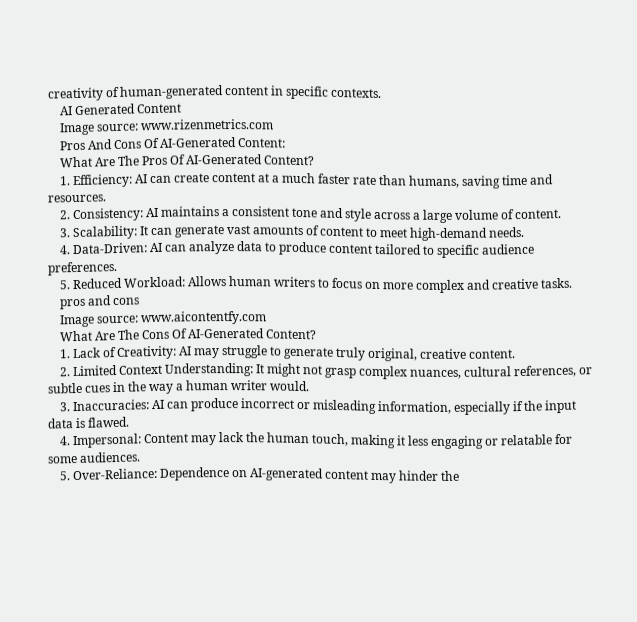creativity of human-generated content in specific contexts.
    AI Generated Content
    Image source: www.rizenmetrics.com
    Pros And Cons Of AI-Generated Content:
    What Are The Pros Of AI-Generated Content?
    1. Efficiency: AI can create content at a much faster rate than humans, saving time and resources.
    2. Consistency: AI maintains a consistent tone and style across a large volume of content.
    3. Scalability: It can generate vast amounts of content to meet high-demand needs.
    4. Data-Driven: AI can analyze data to produce content tailored to specific audience preferences.
    5. Reduced Workload: Allows human writers to focus on more complex and creative tasks.
    pros and cons
    Image source: www.aicontentfy.com
    What Are The Cons Of AI-Generated Content?
    1. Lack of Creativity: AI may struggle to generate truly original, creative content.
    2. Limited Context Understanding: It might not grasp complex nuances, cultural references, or subtle cues in the way a human writer would.
    3. Inaccuracies: AI can produce incorrect or misleading information, especially if the input data is flawed.
    4. Impersonal: Content may lack the human touch, making it less engaging or relatable for some audiences.
    5. Over-Reliance: Dependence on AI-generated content may hinder the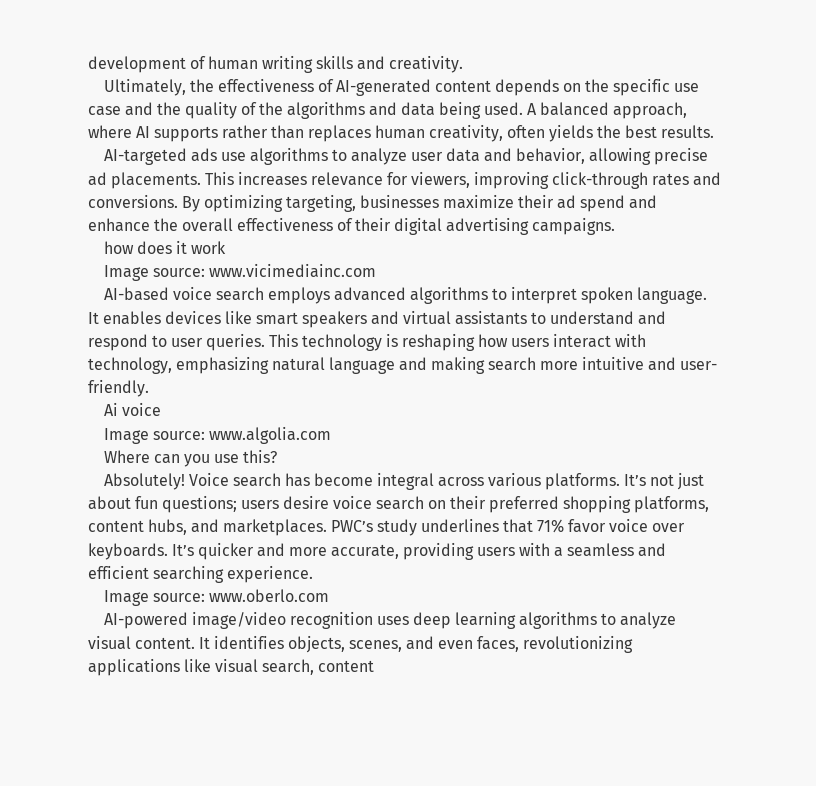development of human writing skills and creativity.
    Ultimately, the effectiveness of AI-generated content depends on the specific use case and the quality of the algorithms and data being used. A balanced approach, where AI supports rather than replaces human creativity, often yields the best results.
    AI-targeted ads use algorithms to analyze user data and behavior, allowing precise ad placements. This increases relevance for viewers, improving click-through rates and conversions. By optimizing targeting, businesses maximize their ad spend and enhance the overall effectiveness of their digital advertising campaigns.
    how does it work
    Image source: www.vicimediainc.com
    AI-based voice search employs advanced algorithms to interpret spoken language. It enables devices like smart speakers and virtual assistants to understand and respond to user queries. This technology is reshaping how users interact with technology, emphasizing natural language and making search more intuitive and user-friendly.
    Ai voice
    Image source: www.algolia.com
    Where can you use this?
    Absolutely! Voice search has become integral across various platforms. It’s not just about fun questions; users desire voice search on their preferred shopping platforms, content hubs, and marketplaces. PWC’s study underlines that 71% favor voice over keyboards. It’s quicker and more accurate, providing users with a seamless and efficient searching experience.
    Image source: www.oberlo.com
    AI-powered image/video recognition uses deep learning algorithms to analyze visual content. It identifies objects, scenes, and even faces, revolutionizing applications like visual search, content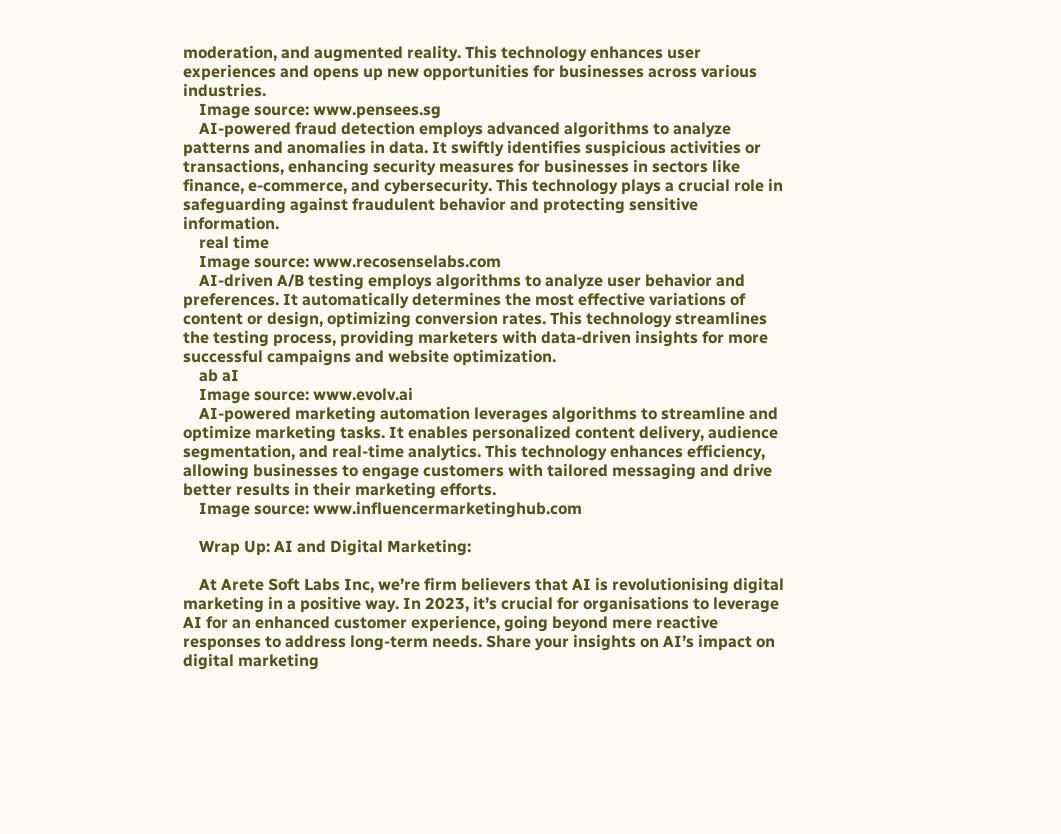moderation, and augmented reality. This technology enhances user experiences and opens up new opportunities for businesses across various industries.
    Image source: www.pensees.sg
    AI-powered fraud detection employs advanced algorithms to analyze patterns and anomalies in data. It swiftly identifies suspicious activities or transactions, enhancing security measures for businesses in sectors like finance, e-commerce, and cybersecurity. This technology plays a crucial role in safeguarding against fraudulent behavior and protecting sensitive information.
    real time
    Image source: www.recosenselabs.com
    AI-driven A/B testing employs algorithms to analyze user behavior and preferences. It automatically determines the most effective variations of content or design, optimizing conversion rates. This technology streamlines the testing process, providing marketers with data-driven insights for more successful campaigns and website optimization.
    ab aI
    Image source: www.evolv.ai
    AI-powered marketing automation leverages algorithms to streamline and optimize marketing tasks. It enables personalized content delivery, audience segmentation, and real-time analytics. This technology enhances efficiency, allowing businesses to engage customers with tailored messaging and drive better results in their marketing efforts.
    Image source: www.influencermarketinghub.com

    Wrap Up: AI and Digital Marketing:

    At Arete Soft Labs Inc, we’re firm believers that AI is revolutionising digital marketing in a positive way. In 2023, it’s crucial for organisations to leverage AI for an enhanced customer experience, going beyond mere reactive responses to address long-term needs. Share your insights on AI’s impact on digital marketing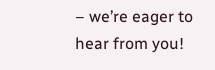– we’re eager to hear from you!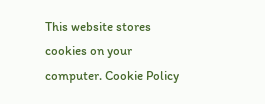This website stores cookies on your computer. Cookie Policy